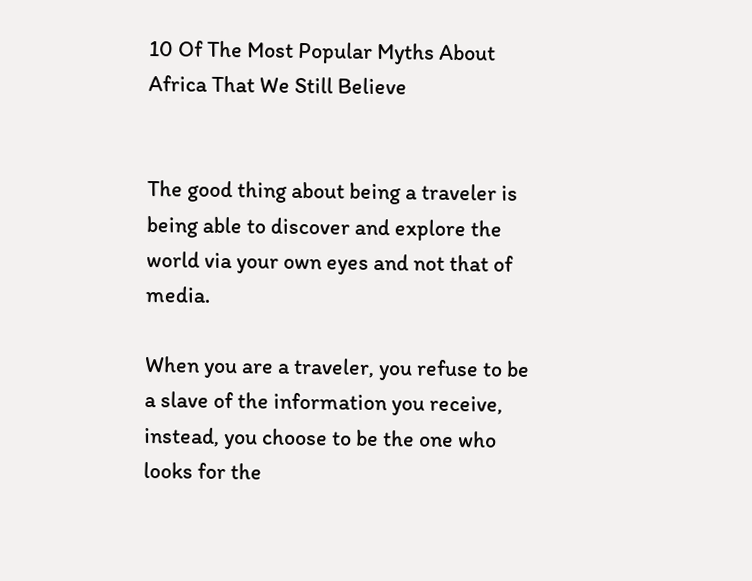10 Of The Most Popular Myths About Africa That We Still Believe


The good thing about being a traveler is being able to discover and explore the world via your own eyes and not that of media.

When you are a traveler, you refuse to be a slave of the information you receive, instead, you choose to be the one who looks for the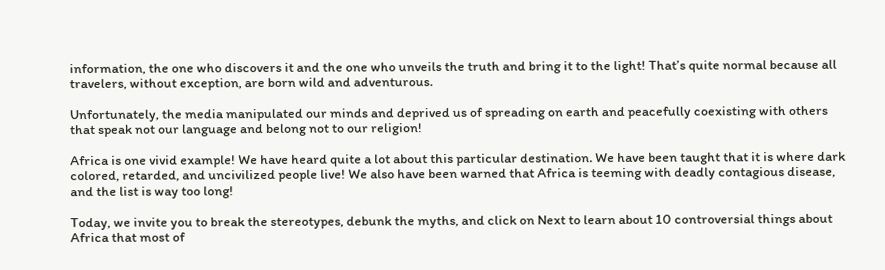information, the one who discovers it and the one who unveils the truth and bring it to the light! That’s quite normal because all travelers, without exception, are born wild and adventurous.

Unfortunately, the media manipulated our minds and deprived us of spreading on earth and peacefully coexisting with others that speak not our language and belong not to our religion!

Africa is one vivid example! We have heard quite a lot about this particular destination. We have been taught that it is where dark colored, retarded, and uncivilized people live! We also have been warned that Africa is teeming with deadly contagious disease, and the list is way too long!

Today, we invite you to break the stereotypes, debunk the myths, and click on Next to learn about 10 controversial things about Africa that most of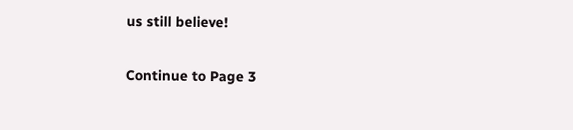us still believe!

Continue to Page 3